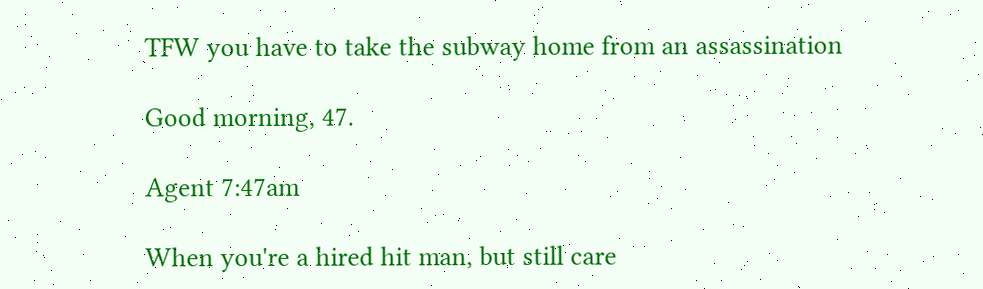TFW you have to take the subway home from an assassination

Good morning, 47.

Agent 7:47am

When you're a hired hit man, but still care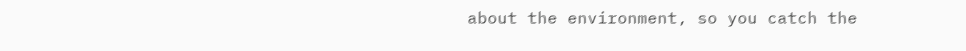about the environment, so you catch the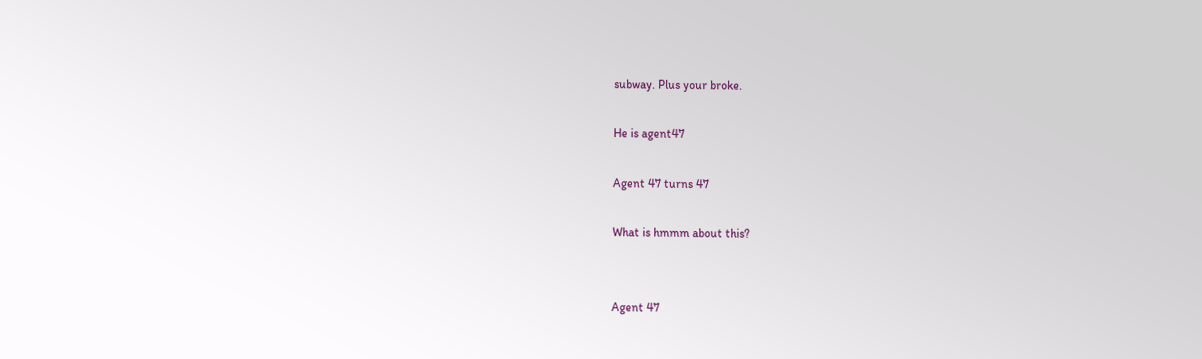subway. Plus your broke.

He is agent47

Agent 47 turns 47

What is hmmm about this?


Agent 47